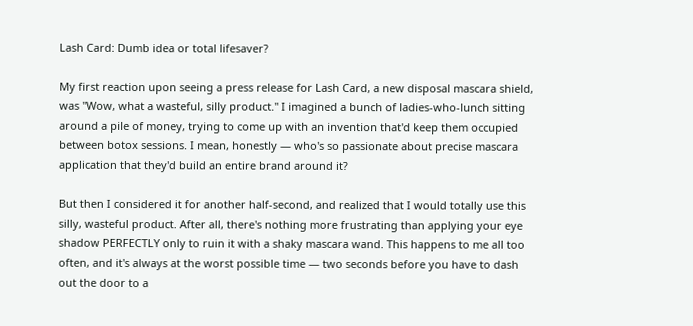Lash Card: Dumb idea or total lifesaver?

My first reaction upon seeing a press release for Lash Card, a new disposal mascara shield, was "Wow, what a wasteful, silly product." I imagined a bunch of ladies-who-lunch sitting around a pile of money, trying to come up with an invention that'd keep them occupied between botox sessions. I mean, honestly — who's so passionate about precise mascara application that they'd build an entire brand around it?

But then I considered it for another half-second, and realized that I would totally use this silly, wasteful product. After all, there's nothing more frustrating than applying your eye shadow PERFECTLY only to ruin it with a shaky mascara wand. This happens to me all too often, and it's always at the worst possible time — two seconds before you have to dash out the door to a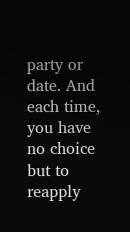party or date. And each time, you have no choice but to reapply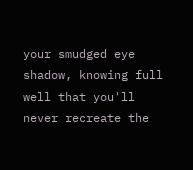your smudged eye shadow, knowing full well that you'll never recreate the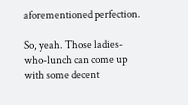aforementioned perfection.

So, yeah. Those ladies-who-lunch can come up with some decent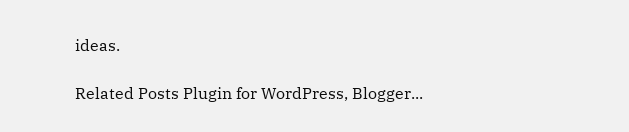ideas.

Related Posts Plugin for WordPress, Blogger...